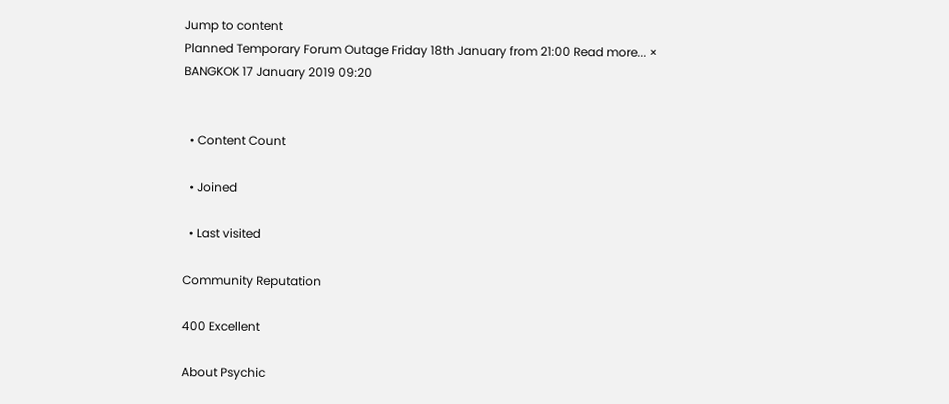Jump to content
Planned Temporary Forum Outage Friday 18th January from 21:00 Read more... ×
BANGKOK 17 January 2019 09:20


  • Content Count

  • Joined

  • Last visited

Community Reputation

400 Excellent

About Psychic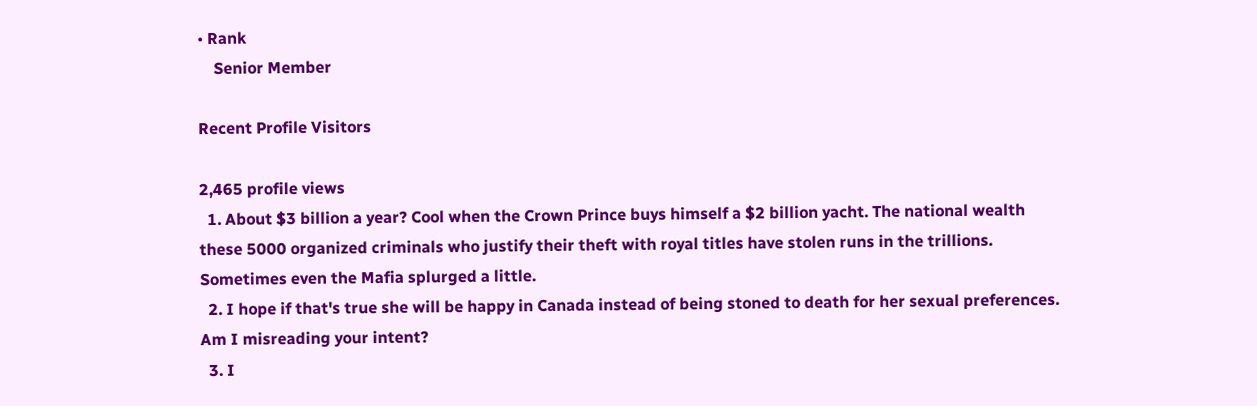• Rank
    Senior Member

Recent Profile Visitors

2,465 profile views
  1. About $3 billion a year? Cool when the Crown Prince buys himself a $2 billion yacht. The national wealth these 5000 organized criminals who justify their theft with royal titles have stolen runs in the trillions. Sometimes even the Mafia splurged a little.
  2. I hope if that's true she will be happy in Canada instead of being stoned to death for her sexual preferences. Am I misreading your intent?
  3. I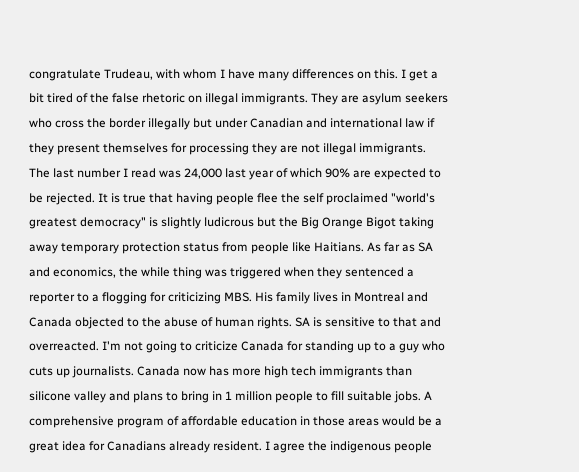congratulate Trudeau, with whom I have many differences on this. I get a bit tired of the false rhetoric on illegal immigrants. They are asylum seekers who cross the border illegally but under Canadian and international law if they present themselves for processing they are not illegal immigrants. The last number I read was 24,000 last year of which 90% are expected to be rejected. It is true that having people flee the self proclaimed "world's greatest democracy" is slightly ludicrous but the Big Orange Bigot taking away temporary protection status from people like Haitians. As far as SA and economics, the while thing was triggered when they sentenced a reporter to a flogging for criticizing MBS. His family lives in Montreal and Canada objected to the abuse of human rights. SA is sensitive to that and overreacted. I'm not going to criticize Canada for standing up to a guy who cuts up journalists. Canada now has more high tech immigrants than silicone valley and plans to bring in 1 million people to fill suitable jobs. A comprehensive program of affordable education in those areas would be a great idea for Canadians already resident. I agree the indigenous people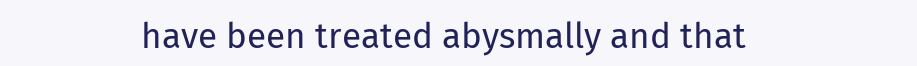have been treated abysmally and that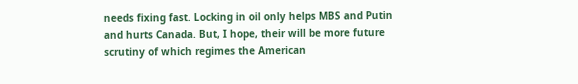needs fixing fast. Locking in oil only helps MBS and Putin and hurts Canada. But, I hope, their will be more future scrutiny of which regimes the American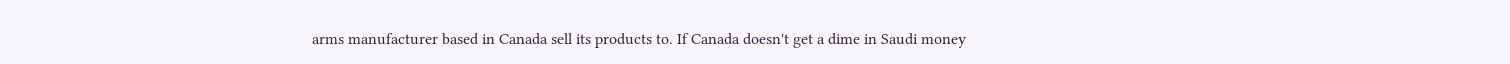arms manufacturer based in Canada sell its products to. If Canada doesn't get a dime in Saudi money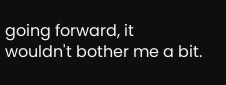going forward, it wouldn't bother me a bit.